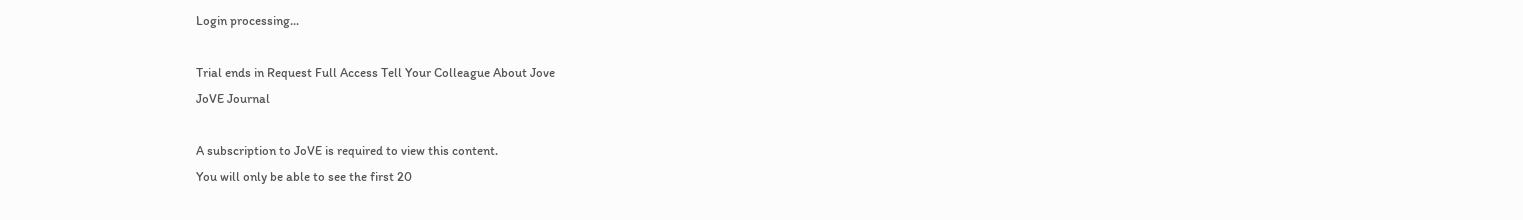Login processing...

Trial ends in Request Full Access Tell Your Colleague About Jove
JoVE Journal

A subscription to JoVE is required to view this content.
You will only be able to see the first 20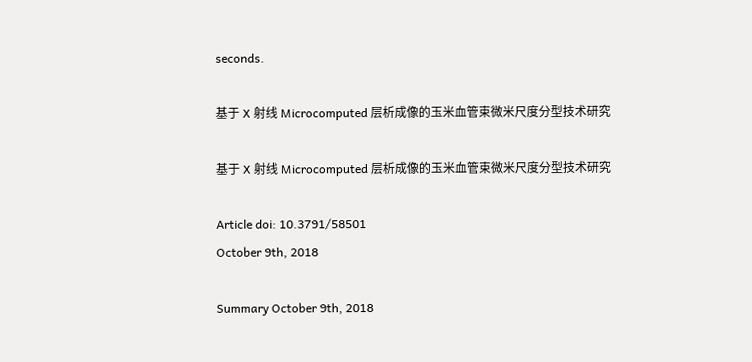seconds.

基于 X 射线 Microcomputed 层析成像的玉米血管束微米尺度分型技术研究

基于 X 射线 Microcomputed 层析成像的玉米血管束微米尺度分型技术研究

Article doi: 10.3791/58501
October 9th, 2018

Summary October 9th, 2018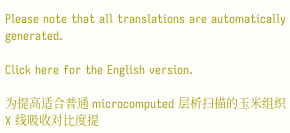Please note that all translations are automatically generated.

Click here for the English version.

为提高适合普通 microcomputed 层析扫描的玉米组织 X 线吸收对比度提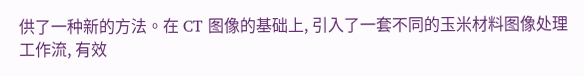供了一种新的方法。在 CT 图像的基础上, 引入了一套不同的玉米材料图像处理工作流, 有效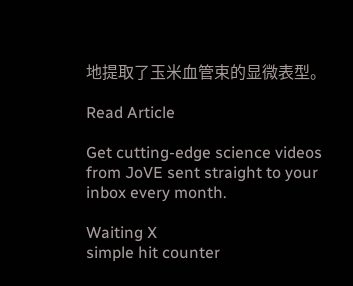地提取了玉米血管束的显微表型。

Read Article

Get cutting-edge science videos from JoVE sent straight to your inbox every month.

Waiting X
simple hit counter